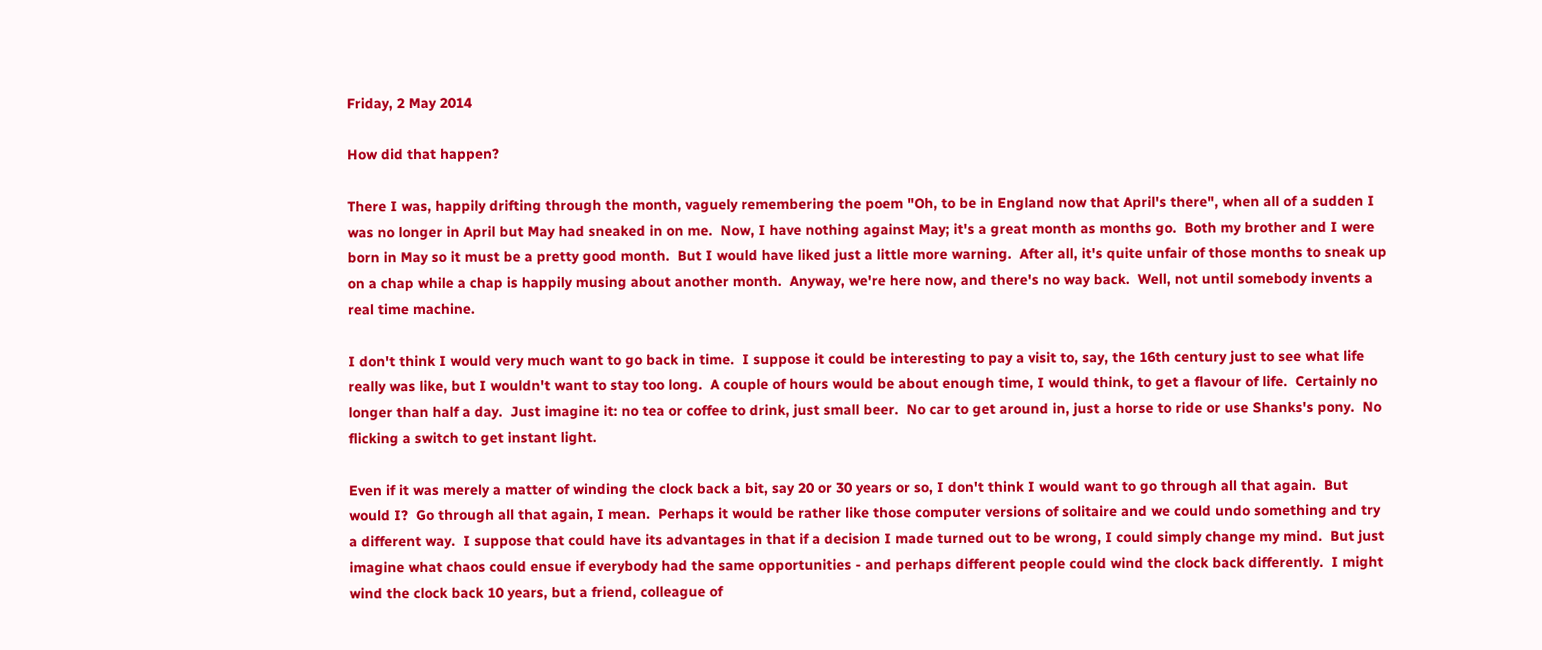Friday, 2 May 2014

How did that happen?

There I was, happily drifting through the month, vaguely remembering the poem "Oh, to be in England now that April's there", when all of a sudden I was no longer in April but May had sneaked in on me.  Now, I have nothing against May; it's a great month as months go.  Both my brother and I were born in May so it must be a pretty good month.  But I would have liked just a little more warning.  After all, it's quite unfair of those months to sneak up on a chap while a chap is happily musing about another month.  Anyway, we're here now, and there's no way back.  Well, not until somebody invents a real time machine.

I don't think I would very much want to go back in time.  I suppose it could be interesting to pay a visit to, say, the 16th century just to see what life really was like, but I wouldn't want to stay too long.  A couple of hours would be about enough time, I would think, to get a flavour of life.  Certainly no longer than half a day.  Just imagine it: no tea or coffee to drink, just small beer.  No car to get around in, just a horse to ride or use Shanks's pony.  No flicking a switch to get instant light.

Even if it was merely a matter of winding the clock back a bit, say 20 or 30 years or so, I don't think I would want to go through all that again.  But would I?  Go through all that again, I mean.  Perhaps it would be rather like those computer versions of solitaire and we could undo something and try a different way.  I suppose that could have its advantages in that if a decision I made turned out to be wrong, I could simply change my mind.  But just imagine what chaos could ensue if everybody had the same opportunities - and perhaps different people could wind the clock back differently.  I might wind the clock back 10 years, but a friend, colleague of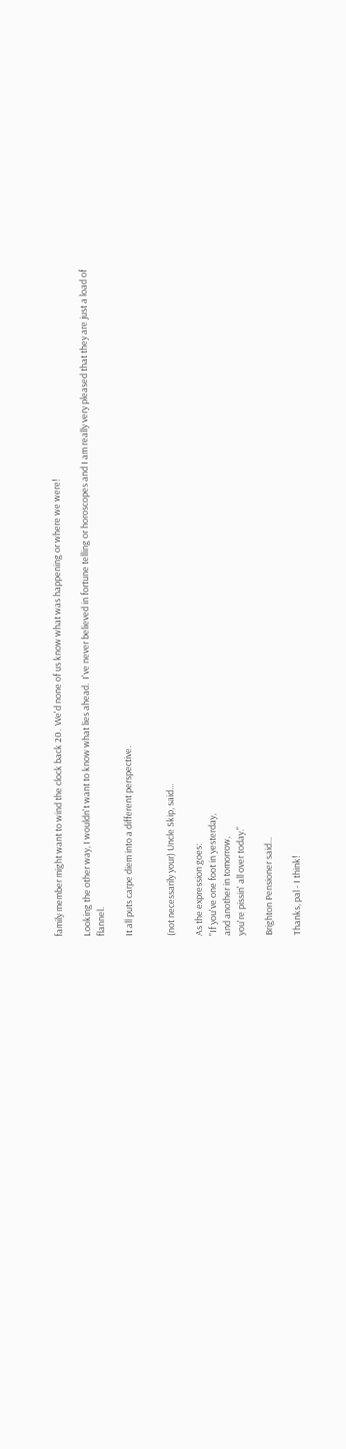family member might want to wind the clock back 20.  We'd none of us know what was happening or where we were!

Looking the other way, I wouldn't want to know what lies ahead.  I've never believed in fortune telling or horoscopes and I am really very pleased that they are just a load of flannel.

It all puts carpe diem into a different perspective.


(not necessarily your) Uncle Skip, said...

As the expression goes:
"If you've one foot in yesterday,
and another in tomorrow,
you're pissin' all over today."

Brighton Pensioner said...

Thanks, pal - I think!